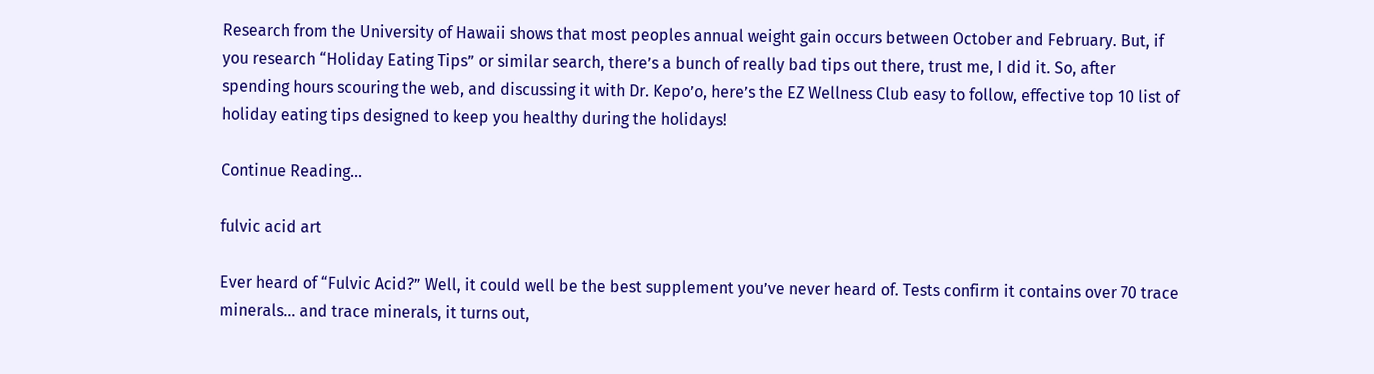Research from the University of Hawaii shows that most peoples annual weight gain occurs between October and February. But, if you research “Holiday Eating Tips” or similar search, there’s a bunch of really bad tips out there, trust me, I did it. So, after spending hours scouring the web, and discussing it with Dr. Kepo’o, here’s the EZ Wellness Club easy to follow, effective top 10 list of holiday eating tips designed to keep you healthy during the holidays!

Continue Reading…

fulvic acid art

Ever heard of “Fulvic Acid?” Well, it could well be the best supplement you’ve never heard of. Tests confirm it contains over 70 trace minerals… and trace minerals, it turns out,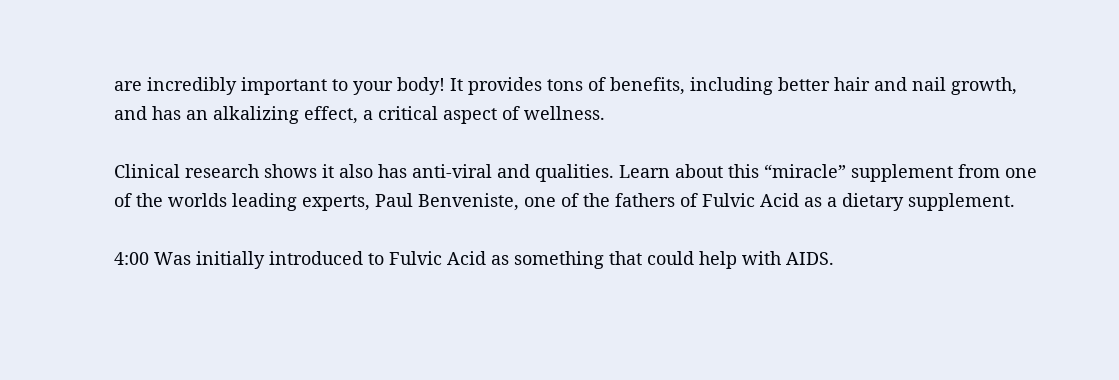are incredibly important to your body! It provides tons of benefits, including better hair and nail growth, and has an alkalizing effect, a critical aspect of wellness.

Clinical research shows it also has anti-viral and qualities. Learn about this “miracle” supplement from one of the worlds leading experts, Paul Benveniste, one of the fathers of Fulvic Acid as a dietary supplement.

4:00 Was initially introduced to Fulvic Acid as something that could help with AIDS.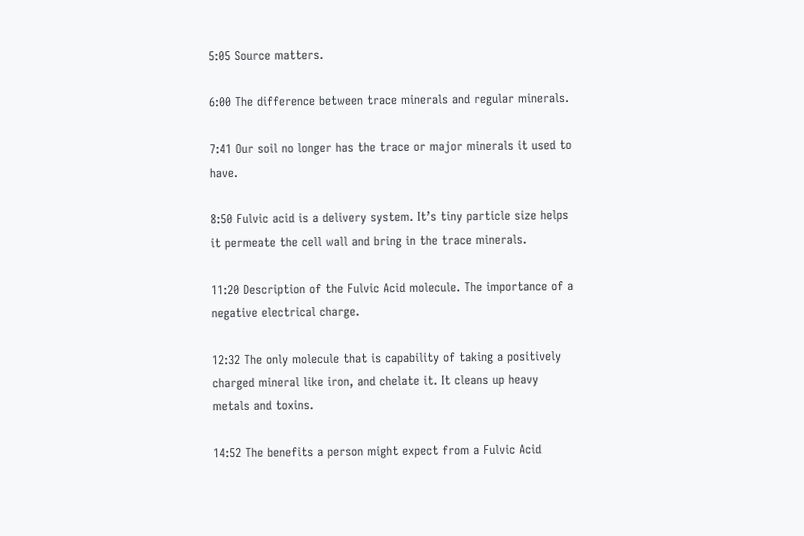5:05 Source matters.

6:00 The difference between trace minerals and regular minerals.

7:41 Our soil no longer has the trace or major minerals it used to have.

8:50 Fulvic acid is a delivery system. It’s tiny particle size helps it permeate the cell wall and bring in the trace minerals.

11:20 Description of the Fulvic Acid molecule. The importance of a negative electrical charge.

12:32 The only molecule that is capability of taking a positively charged mineral like iron, and chelate it. It cleans up heavy metals and toxins.

14:52 The benefits a person might expect from a Fulvic Acid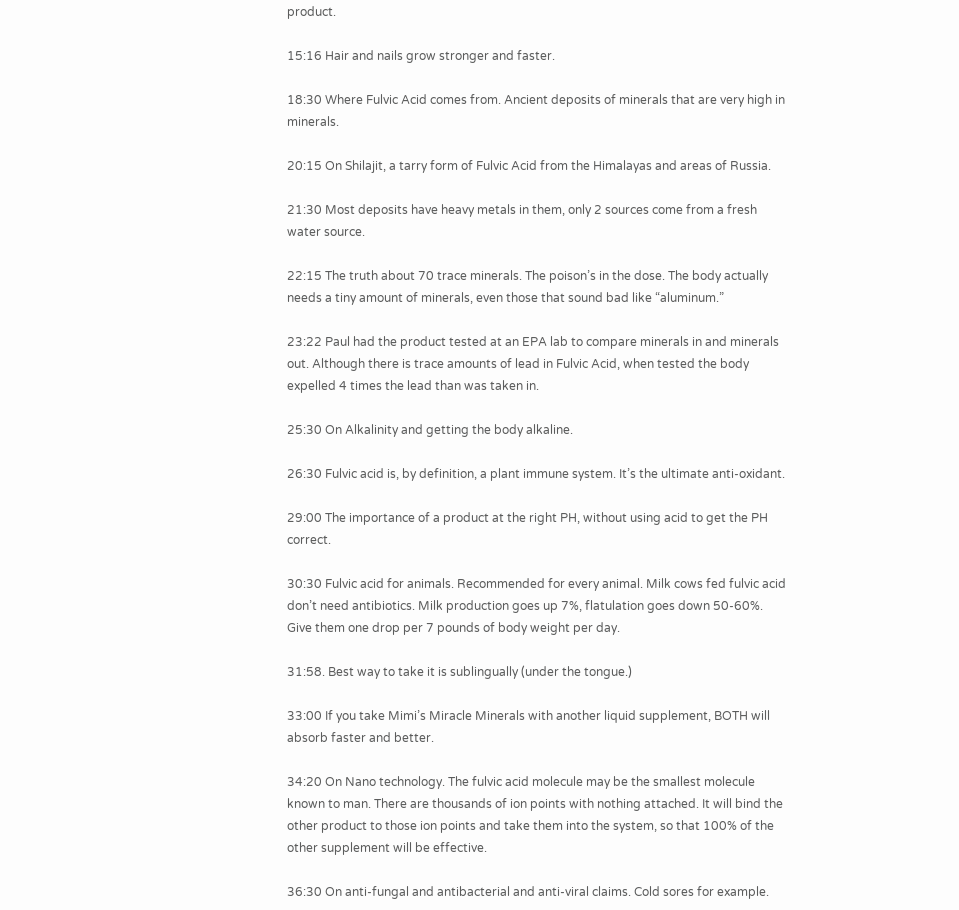product.

15:16 Hair and nails grow stronger and faster.

18:30 Where Fulvic Acid comes from. Ancient deposits of minerals that are very high in minerals.

20:15 On Shilajit, a tarry form of Fulvic Acid from the Himalayas and areas of Russia.

21:30 Most deposits have heavy metals in them, only 2 sources come from a fresh water source.

22:15 The truth about 70 trace minerals. The poison’s in the dose. The body actually needs a tiny amount of minerals, even those that sound bad like “aluminum.”

23:22 Paul had the product tested at an EPA lab to compare minerals in and minerals out. Although there is trace amounts of lead in Fulvic Acid, when tested the body expelled 4 times the lead than was taken in.

25:30 On Alkalinity and getting the body alkaline.

26:30 Fulvic acid is, by definition, a plant immune system. It’s the ultimate anti-oxidant.

29:00 The importance of a product at the right PH, without using acid to get the PH correct.

30:30 Fulvic acid for animals. Recommended for every animal. Milk cows fed fulvic acid don’t need antibiotics. Milk production goes up 7%, flatulation goes down 50-60%. Give them one drop per 7 pounds of body weight per day.

31:58. Best way to take it is sublingually (under the tongue.)

33:00 If you take Mimi’s Miracle Minerals with another liquid supplement, BOTH will absorb faster and better.

34:20 On Nano technology. The fulvic acid molecule may be the smallest molecule known to man. There are thousands of ion points with nothing attached. It will bind the other product to those ion points and take them into the system, so that 100% of the other supplement will be effective.

36:30 On anti-fungal and antibacterial and anti-viral claims. Cold sores for example.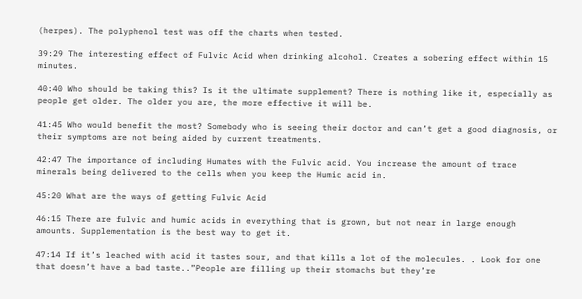(herpes). The polyphenol test was off the charts when tested.

39:29 The interesting effect of Fulvic Acid when drinking alcohol. Creates a sobering effect within 15 minutes.

40:40 Who should be taking this? Is it the ultimate supplement? There is nothing like it, especially as people get older. The older you are, the more effective it will be.

41:45 Who would benefit the most? Somebody who is seeing their doctor and can’t get a good diagnosis, or their symptoms are not being aided by current treatments.

42:47 The importance of including Humates with the Fulvic acid. You increase the amount of trace minerals being delivered to the cells when you keep the Humic acid in.

45:20 What are the ways of getting Fulvic Acid

46:15 There are fulvic and humic acids in everything that is grown, but not near in large enough amounts. Supplementation is the best way to get it.

47:14 If it’s leached with acid it tastes sour, and that kills a lot of the molecules. . Look for one that doesn’t have a bad taste..”People are filling up their stomachs but they’re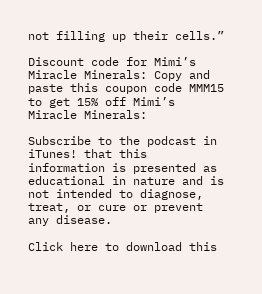not filling up their cells.”

Discount code for Mimi’s Miracle Minerals: Copy and paste this coupon code MMM15 to get 15% off Mimi’s Miracle Minerals:

Subscribe to the podcast in iTunes! that this information is presented as educational in nature and is not intended to diagnose, treat, or cure or prevent any disease.

Click here to download this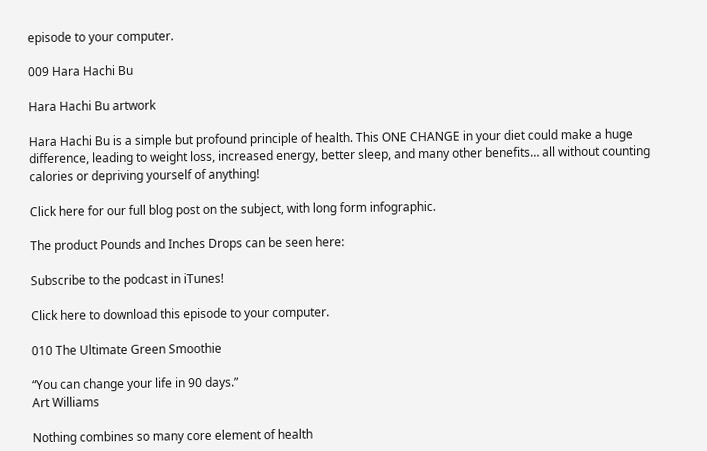episode to your computer.

009 Hara Hachi Bu

Hara Hachi Bu artwork

Hara Hachi Bu is a simple but profound principle of health. This ONE CHANGE in your diet could make a huge difference, leading to weight loss, increased energy, better sleep, and many other benefits… all without counting calories or depriving yourself of anything!

Click here for our full blog post on the subject, with long form infographic.

The product Pounds and Inches Drops can be seen here:

Subscribe to the podcast in iTunes!

Click here to download this episode to your computer.

010 The Ultimate Green Smoothie

“You can change your life in 90 days.”
Art Williams

Nothing combines so many core element of health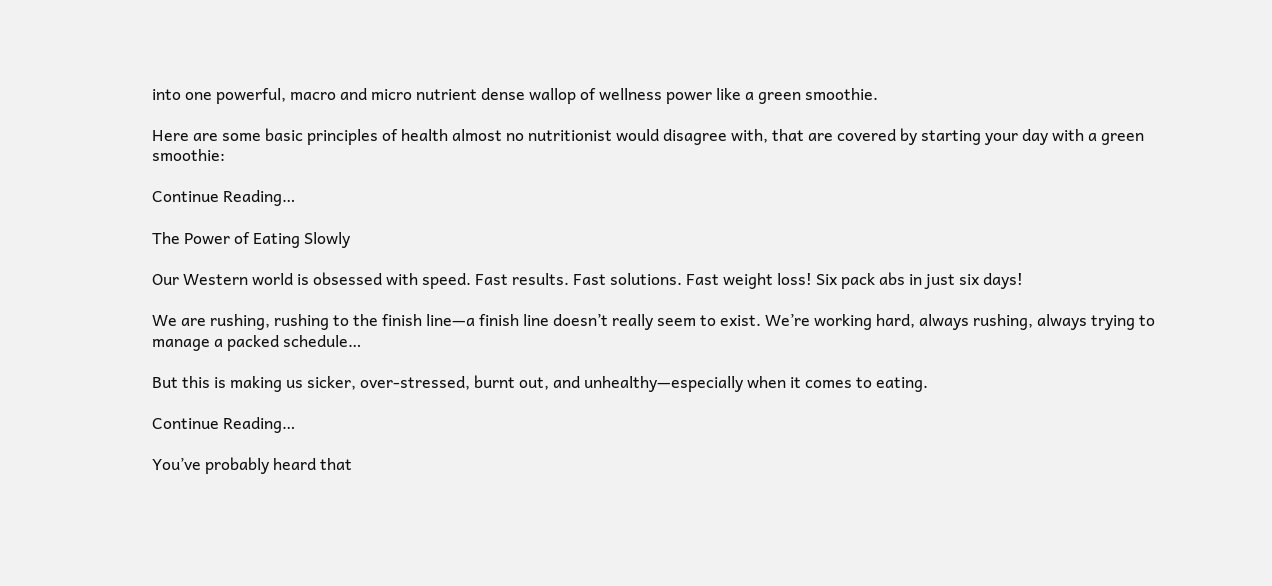into one powerful, macro and micro nutrient dense wallop of wellness power like a green smoothie.

Here are some basic principles of health almost no nutritionist would disagree with, that are covered by starting your day with a green smoothie:

Continue Reading…

The Power of Eating Slowly

Our Western world is obsessed with speed. Fast results. Fast solutions. Fast weight loss! Six pack abs in just six days!

We are rushing, rushing to the finish line—a finish line doesn’t really seem to exist. We’re working hard, always rushing, always trying to manage a packed schedule…

But this is making us sicker, over-stressed, burnt out, and unhealthy—especially when it comes to eating.

Continue Reading…

You’ve probably heard that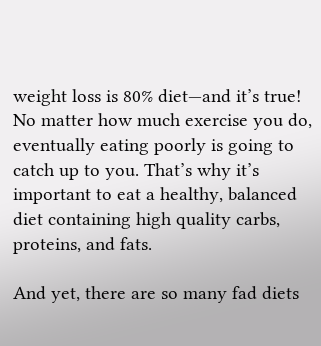weight loss is 80% diet—and it’s true! No matter how much exercise you do, eventually eating poorly is going to catch up to you. That’s why it’s important to eat a healthy, balanced diet containing high quality carbs, proteins, and fats.

And yet, there are so many fad diets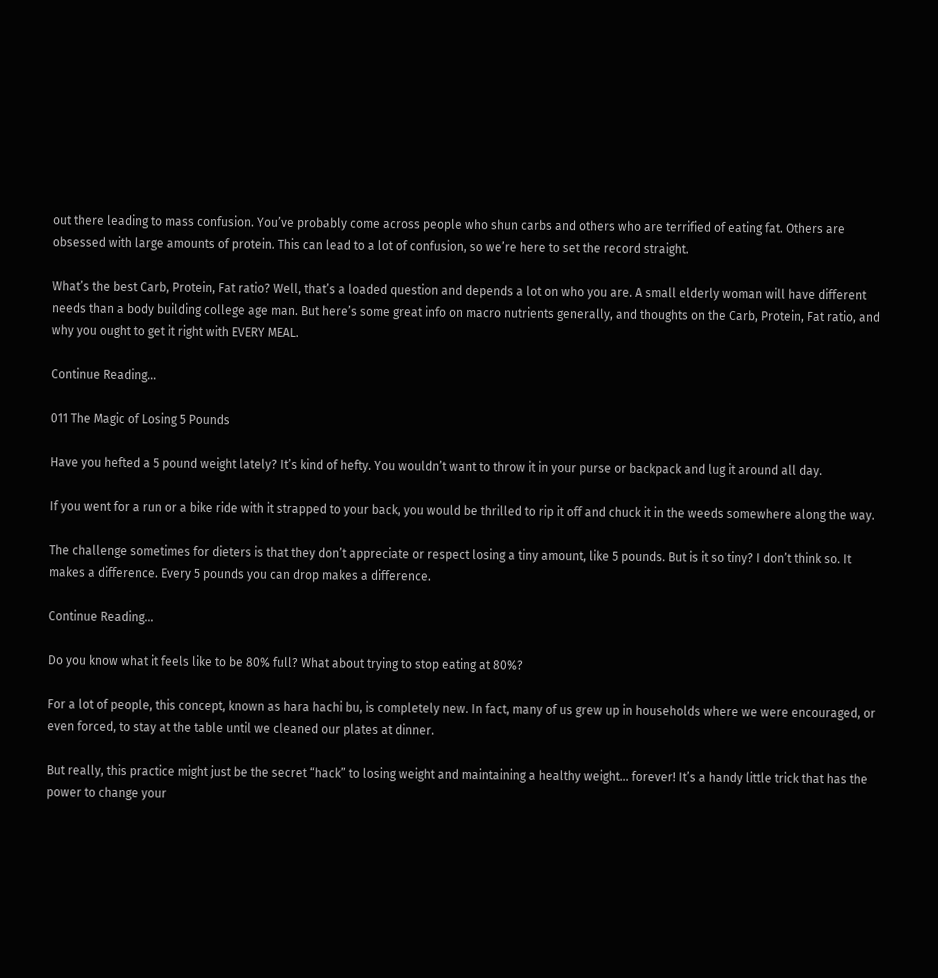out there leading to mass confusion. You’ve probably come across people who shun carbs and others who are terrified of eating fat. Others are obsessed with large amounts of protein. This can lead to a lot of confusion, so we’re here to set the record straight.

What’s the best Carb, Protein, Fat ratio? Well, that’s a loaded question and depends a lot on who you are. A small elderly woman will have different needs than a body building college age man. But here’s some great info on macro nutrients generally, and thoughts on the Carb, Protein, Fat ratio, and why you ought to get it right with EVERY MEAL.

Continue Reading…

011 The Magic of Losing 5 Pounds

Have you hefted a 5 pound weight lately? It’s kind of hefty. You wouldn’t want to throw it in your purse or backpack and lug it around all day.

If you went for a run or a bike ride with it strapped to your back, you would be thrilled to rip it off and chuck it in the weeds somewhere along the way.

The challenge sometimes for dieters is that they don’t appreciate or respect losing a tiny amount, like 5 pounds. But is it so tiny? I don’t think so. It makes a difference. Every 5 pounds you can drop makes a difference.

Continue Reading…

Do you know what it feels like to be 80% full? What about trying to stop eating at 80%?

For a lot of people, this concept, known as hara hachi bu, is completely new. In fact, many of us grew up in households where we were encouraged, or even forced, to stay at the table until we cleaned our plates at dinner.

But really, this practice might just be the secret “hack” to losing weight and maintaining a healthy weight… forever! It’s a handy little trick that has the power to change your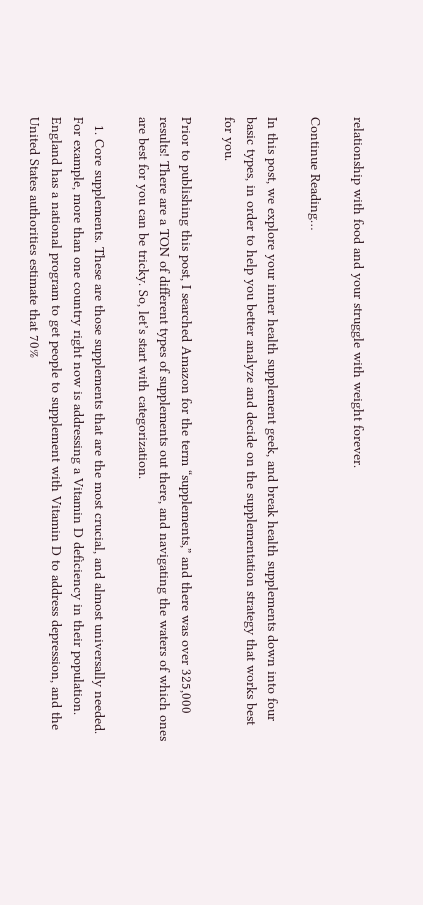relationship with food and your struggle with weight forever.

Continue Reading…

In this post, we explore your inner health supplement geek, and break health supplements down into four basic types, in order to help you better analyze and decide on the supplementation strategy that works best for you.

Prior to publishing this post, I searched Amazon for the term “supplements,” and there was over 325,000 results! There are a TON of different types of supplements out there, and navigating the waters of which ones are best for you can be tricky. So, let’s start with categorization.

  1. Core supplements. These are those supplements that are the most crucial, and almost universally needed. For example, more than one country right now is addressing a Vitamin D deficiency in their population. England has a national program to get people to supplement with Vitamin D to address depression, and the United States authorities estimate that 70%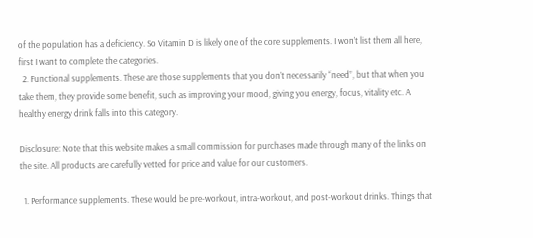of the population has a deficiency. So Vitamin D is likely one of the core supplements. I won’t list them all here, first I want to complete the categories.
  2. Functional supplements. These are those supplements that you don’t necessarily “need”, but that when you take them, they provide some benefit, such as improving your mood, giving you energy, focus, vitality etc. A healthy energy drink falls into this category.

Disclosure: Note that this website makes a small commission for purchases made through many of the links on the site. All products are carefully vetted for price and value for our customers.

  1. Performance supplements. These would be pre-workout, intra-workout, and post-workout drinks. Things that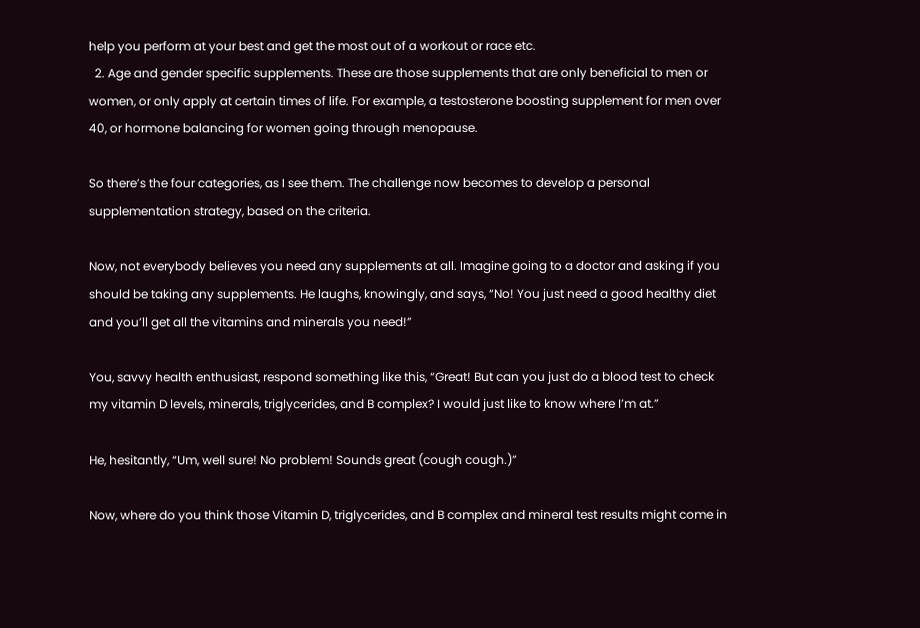help you perform at your best and get the most out of a workout or race etc.
  2. Age and gender specific supplements. These are those supplements that are only beneficial to men or women, or only apply at certain times of life. For example, a testosterone boosting supplement for men over 40, or hormone balancing for women going through menopause.

So there’s the four categories, as I see them. The challenge now becomes to develop a personal supplementation strategy, based on the criteria.

Now, not everybody believes you need any supplements at all. Imagine going to a doctor and asking if you should be taking any supplements. He laughs, knowingly, and says, “No! You just need a good healthy diet and you’ll get all the vitamins and minerals you need!”

You, savvy health enthusiast, respond something like this, “Great! But can you just do a blood test to check my vitamin D levels, minerals, triglycerides, and B complex? I would just like to know where I’m at.”

He, hesitantly, “Um, well sure! No problem! Sounds great (cough cough.)”

Now, where do you think those Vitamin D, triglycerides, and B complex and mineral test results might come in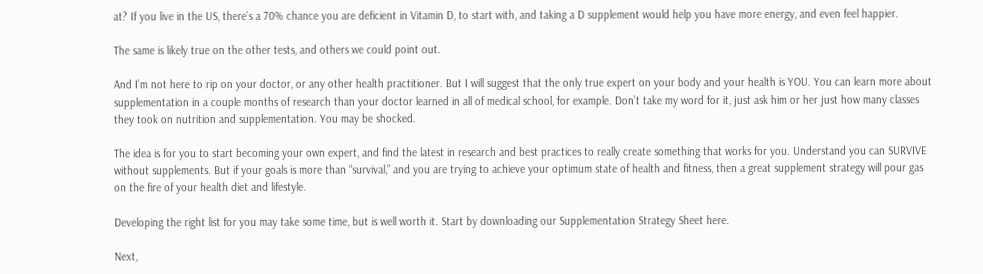at? If you live in the US, there’s a 70% chance you are deficient in Vitamin D, to start with, and taking a D supplement would help you have more energy, and even feel happier.

The same is likely true on the other tests, and others we could point out.

And I’m not here to rip on your doctor, or any other health practitioner. But I will suggest that the only true expert on your body and your health is YOU. You can learn more about supplementation in a couple months of research than your doctor learned in all of medical school, for example. Don’t take my word for it, just ask him or her just how many classes they took on nutrition and supplementation. You may be shocked.

The idea is for you to start becoming your own expert, and find the latest in research and best practices to really create something that works for you. Understand you can SURVIVE without supplements. But if your goals is more than “survival,” and you are trying to achieve your optimum state of health and fitness, then a great supplement strategy will pour gas on the fire of your health diet and lifestyle.

Developing the right list for you may take some time, but is well worth it. Start by downloading our Supplementation Strategy Sheet here.

Next,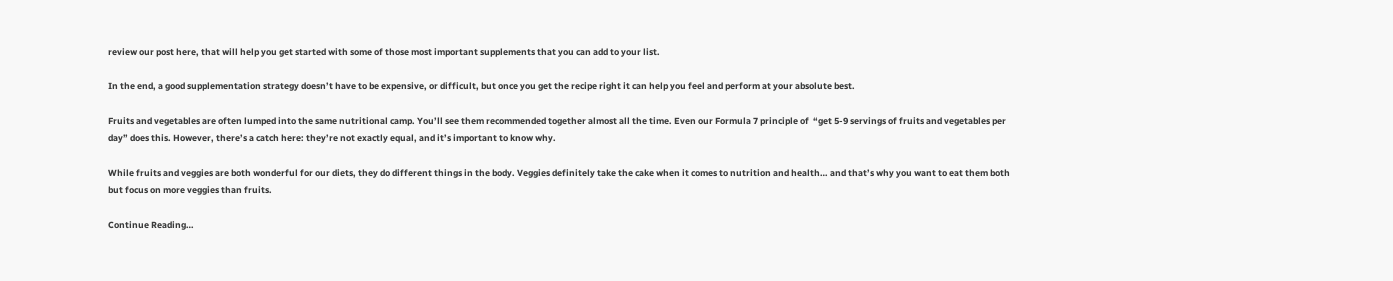review our post here, that will help you get started with some of those most important supplements that you can add to your list.

In the end, a good supplementation strategy doesn’t have to be expensive, or difficult, but once you get the recipe right it can help you feel and perform at your absolute best.

Fruits and vegetables are often lumped into the same nutritional camp. You’ll see them recommended together almost all the time. Even our Formula 7 principle of  “get 5-9 servings of fruits and vegetables per day” does this. However, there’s a catch here: they’re not exactly equal, and it’s important to know why.

While fruits and veggies are both wonderful for our diets, they do different things in the body. Veggies definitely take the cake when it comes to nutrition and health… and that’s why you want to eat them both but focus on more veggies than fruits.

Continue Reading…